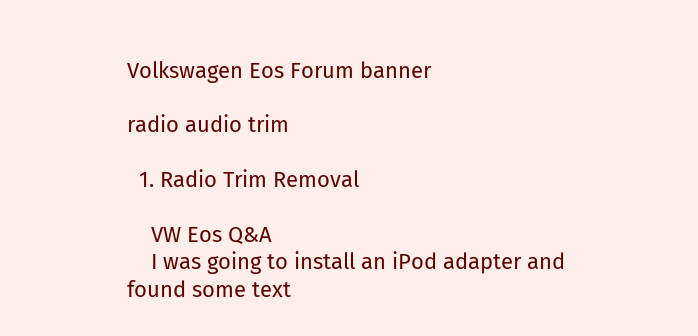Volkswagen Eos Forum banner

radio audio trim

  1. Radio Trim Removal

    VW Eos Q&A
    I was going to install an iPod adapter and found some text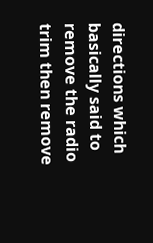directions which basically said to remove the radio trim then remove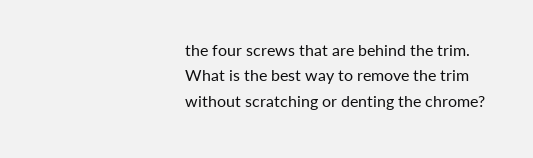the four screws that are behind the trim. What is the best way to remove the trim without scratching or denting the chrome?